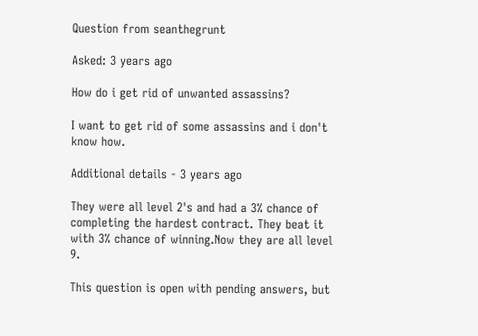Question from seanthegrunt

Asked: 3 years ago

How do i get rid of unwanted assassins?

I want to get rid of some assassins and i don't know how.

Additional details - 3 years ago

They were all level 2's and had a 3% chance of completing the hardest contract. They beat it with 3% chance of winning.Now they are all level 9.

This question is open with pending answers, but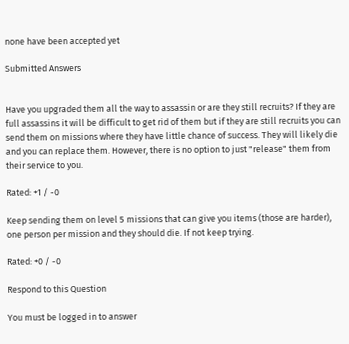none have been accepted yet

Submitted Answers


Have you upgraded them all the way to assassin or are they still recruits? If they are full assassins it will be difficult to get rid of them but if they are still recruits you can send them on missions where they have little chance of success. They will likely die and you can replace them. However, there is no option to just "release" them from their service to you.

Rated: +1 / -0

Keep sending them on level 5 missions that can give you items (those are harder), one person per mission and they should die. If not keep trying.

Rated: +0 / -0

Respond to this Question

You must be logged in to answer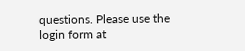questions. Please use the login form at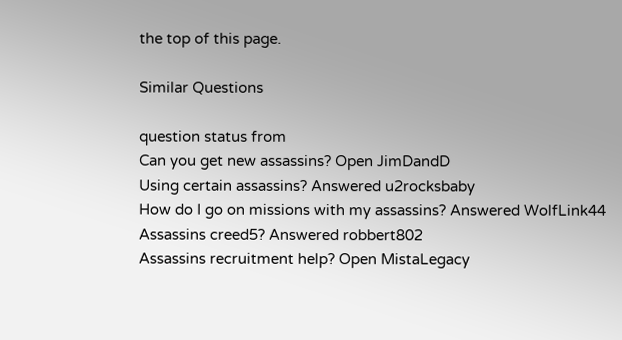the top of this page.

Similar Questions

question status from
Can you get new assassins? Open JimDandD
Using certain assassins? Answered u2rocksbaby
How do I go on missions with my assassins? Answered WolfLink44
Assassins creed5? Answered robbert802
Assassins recruitment help? Open MistaLegacy